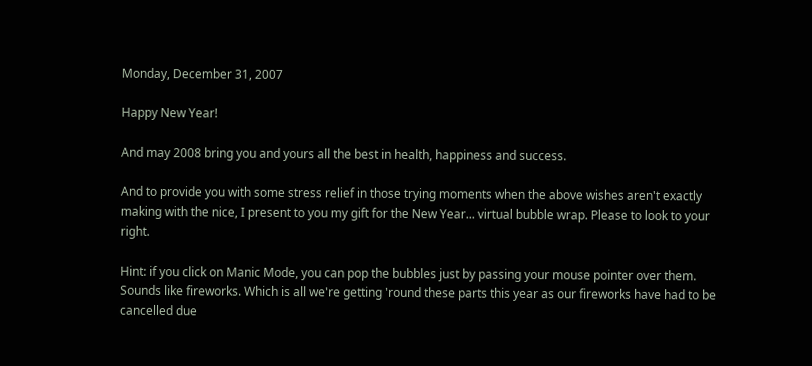Monday, December 31, 2007

Happy New Year!

And may 2008 bring you and yours all the best in health, happiness and success.

And to provide you with some stress relief in those trying moments when the above wishes aren't exactly making with the nice, I present to you my gift for the New Year... virtual bubble wrap. Please to look to your right.

Hint: if you click on Manic Mode, you can pop the bubbles just by passing your mouse pointer over them. Sounds like fireworks. Which is all we're getting 'round these parts this year as our fireworks have had to be cancelled due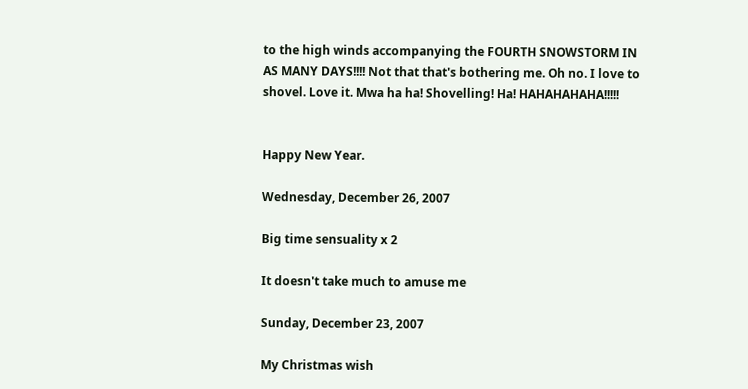to the high winds accompanying the FOURTH SNOWSTORM IN AS MANY DAYS!!!! Not that that's bothering me. Oh no. I love to shovel. Love it. Mwa ha ha! Shovelling! Ha! HAHAHAHAHA!!!!!


Happy New Year.

Wednesday, December 26, 2007

Big time sensuality x 2

It doesn't take much to amuse me

Sunday, December 23, 2007

My Christmas wish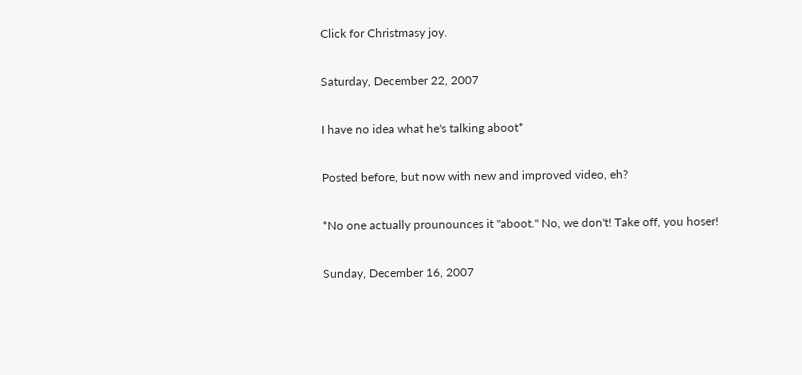Click for Christmasy joy.

Saturday, December 22, 2007

I have no idea what he's talking aboot*

Posted before, but now with new and improved video, eh?

*No one actually prounounces it "aboot." No, we don't! Take off, you hoser!

Sunday, December 16, 2007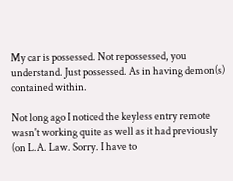My car is possessed. Not repossessed, you understand. Just possessed. As in having demon(s) contained within.

Not long ago I noticed the keyless entry remote wasn't working quite as well as it had previously (on L.A. Law. Sorry. I have to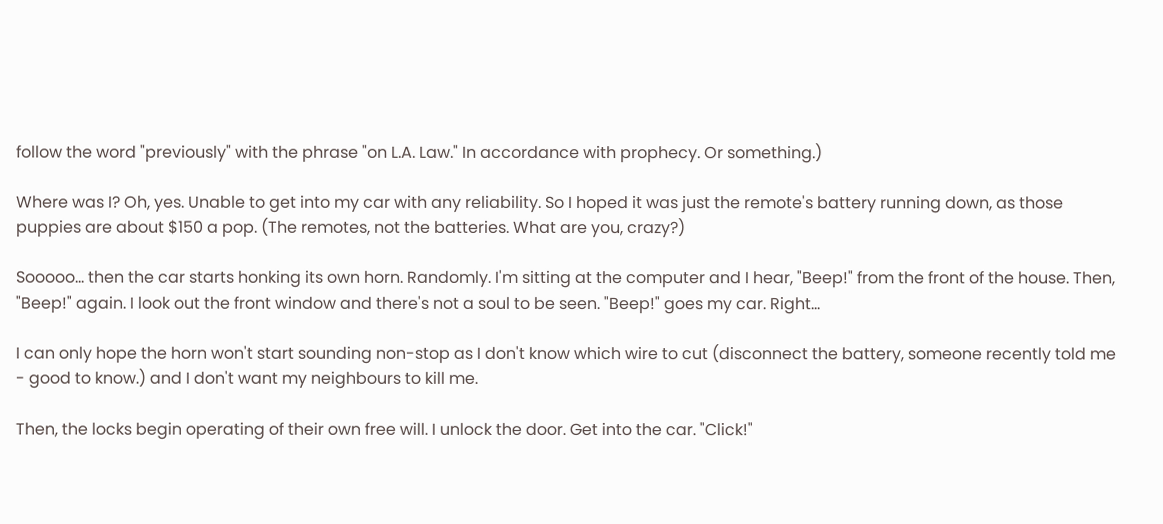follow the word "previously" with the phrase "on L.A. Law." In accordance with prophecy. Or something.)

Where was I? Oh, yes. Unable to get into my car with any reliability. So I hoped it was just the remote's battery running down, as those puppies are about $150 a pop. (The remotes, not the batteries. What are you, crazy?)

Sooooo... then the car starts honking its own horn. Randomly. I'm sitting at the computer and I hear, "Beep!" from the front of the house. Then, "Beep!" again. I look out the front window and there's not a soul to be seen. "Beep!" goes my car. Right...

I can only hope the horn won't start sounding non-stop as I don't know which wire to cut (disconnect the battery, someone recently told me - good to know.) and I don't want my neighbours to kill me.

Then, the locks begin operating of their own free will. I unlock the door. Get into the car. "Click!"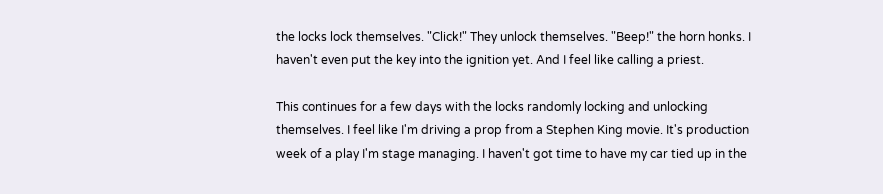the locks lock themselves. "Click!" They unlock themselves. "Beep!" the horn honks. I haven't even put the key into the ignition yet. And I feel like calling a priest.

This continues for a few days with the locks randomly locking and unlocking themselves. I feel like I'm driving a prop from a Stephen King movie. It's production week of a play I'm stage managing. I haven't got time to have my car tied up in the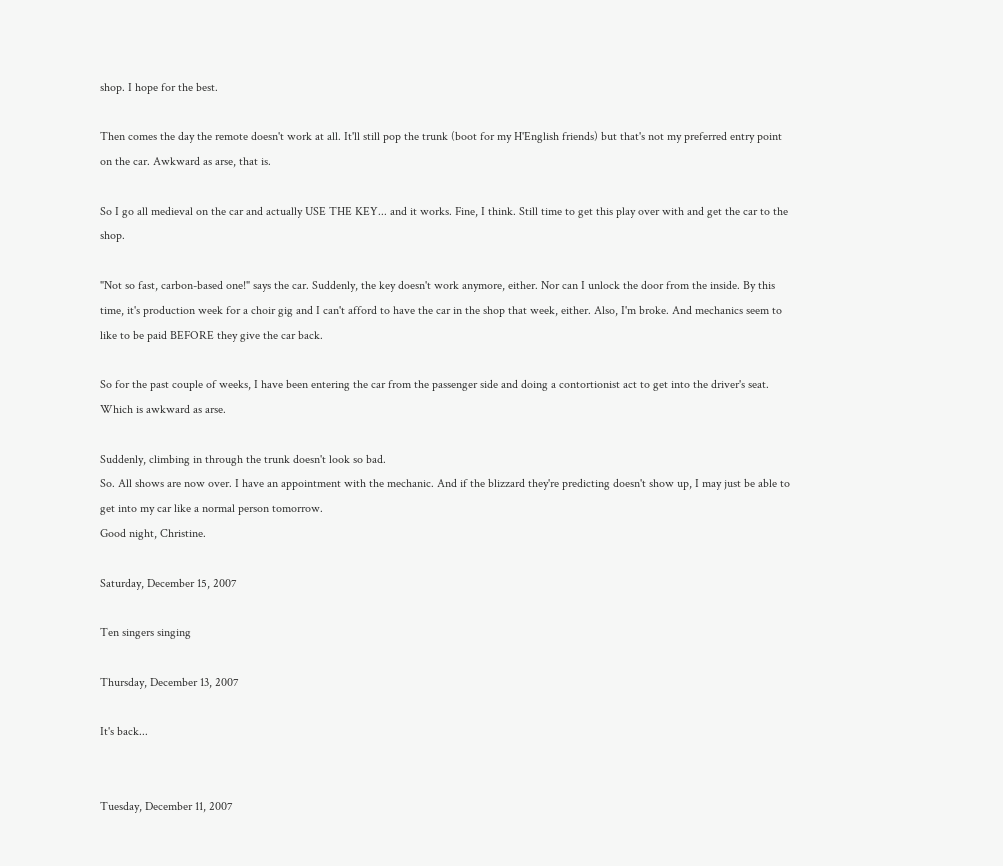shop. I hope for the best.

Then comes the day the remote doesn't work at all. It'll still pop the trunk (boot for my H'English friends) but that's not my preferred entry point on the car. Awkward as arse, that is.

So I go all medieval on the car and actually USE THE KEY... and it works. Fine, I think. Still time to get this play over with and get the car to the shop.

"Not so fast, carbon-based one!" says the car. Suddenly, the key doesn't work anymore, either. Nor can I unlock the door from the inside. By this time, it's production week for a choir gig and I can't afford to have the car in the shop that week, either. Also, I'm broke. And mechanics seem to like to be paid BEFORE they give the car back.

So for the past couple of weeks, I have been entering the car from the passenger side and doing a contortionist act to get into the driver's seat. Which is awkward as arse.

Suddenly, climbing in through the trunk doesn't look so bad.
So. All shows are now over. I have an appointment with the mechanic. And if the blizzard they're predicting doesn't show up, I may just be able to get into my car like a normal person tomorrow.
Good night, Christine.

Saturday, December 15, 2007

Ten singers singing

Thursday, December 13, 2007

It's back...


Tuesday, December 11, 2007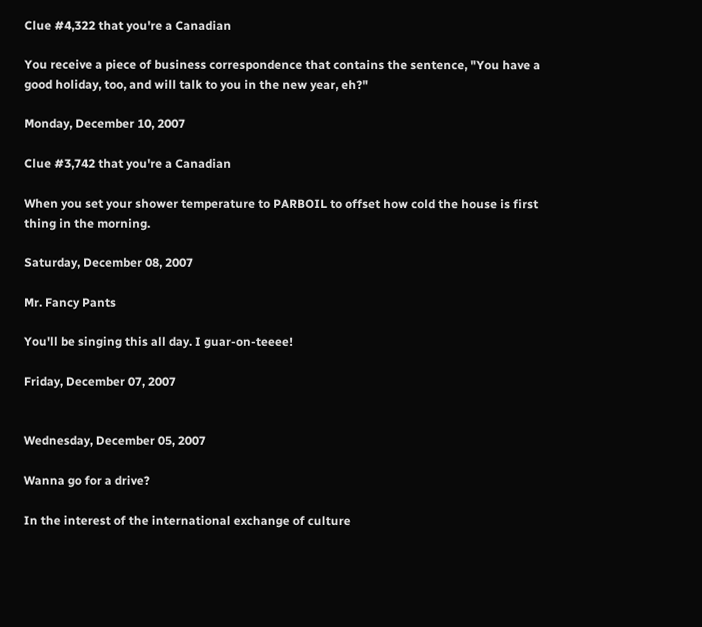Clue #4,322 that you're a Canadian

You receive a piece of business correspondence that contains the sentence, "You have a good holiday, too, and will talk to you in the new year, eh?"

Monday, December 10, 2007

Clue #3,742 that you're a Canadian

When you set your shower temperature to PARBOIL to offset how cold the house is first thing in the morning.

Saturday, December 08, 2007

Mr. Fancy Pants

You'll be singing this all day. I guar-on-teeee!

Friday, December 07, 2007


Wednesday, December 05, 2007

Wanna go for a drive?

In the interest of the international exchange of culture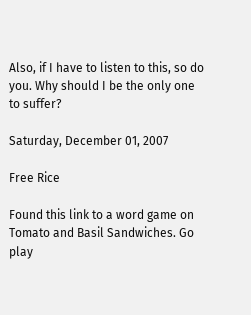Also, if I have to listen to this, so do you. Why should I be the only one to suffer?

Saturday, December 01, 2007

Free Rice

Found this link to a word game on Tomato and Basil Sandwiches. Go play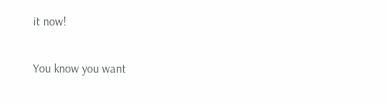it now!

You know you want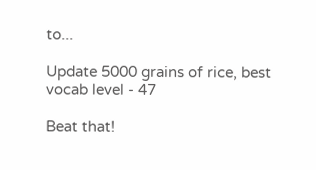to...

Update 5000 grains of rice, best vocab level - 47

Beat that!